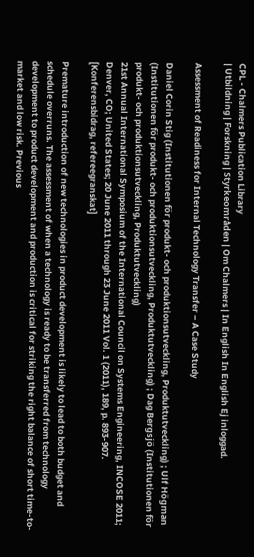CPL - Chalmers Publication Library
| Utbildning | Forskning | Styrkeområden | Om Chalmers | In English In English Ej inloggad.

Assessment of Readiness for Internal Technology Transfer – A Case Study

Daniel Corin Stig (Institutionen för produkt- och produktionsutveckling, Produktutveckling) ; Ulf Högman (Institutionen för produkt- och produktionsutveckling, Produktutveckling) ; Dag Bergsjö (Institutionen för produkt- och produktionsutveckling, Produktutveckling)
21st Annual International Symposium of the International Council on Systems Engineering, INCOSE 2011; Denver, CO; United States; 20 June 2011 through 23 June 2011 Vol. 1 (2011), 189, p. 893-907.
[Konferensbidrag, refereegranskat]

Premature introduction of new technologies in product development is likely to lead to both budget and schedule overruns. The assessment of when a technology is ready to be transferred from technology development to product development and production is critical for striking the right balance of short time-to- market and low risk. Previous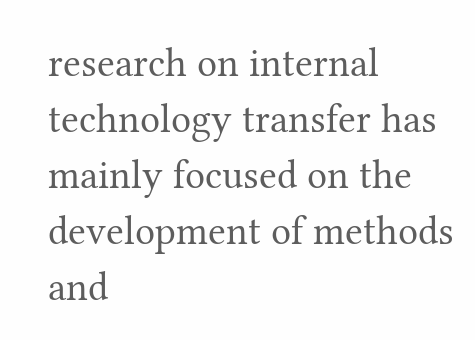research on internal technology transfer has mainly focused on the development of methods and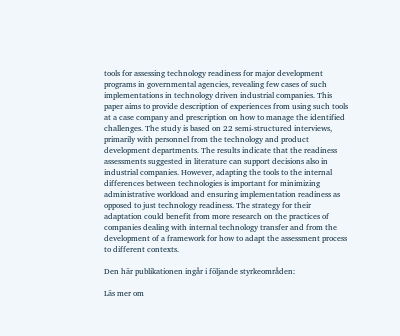tools for assessing technology readiness for major development programs in governmental agencies, revealing few cases of such implementations in technology driven industrial companies. This paper aims to provide description of experiences from using such tools at a case company and prescription on how to manage the identified challenges. The study is based on 22 semi-structured interviews, primarily with personnel from the technology and product development departments. The results indicate that the readiness assessments suggested in literature can support decisions also in industrial companies. However, adapting the tools to the internal differences between technologies is important for minimizing administrative workload and ensuring implementation readiness as opposed to just technology readiness. The strategy for their adaptation could benefit from more research on the practices of companies dealing with internal technology transfer and from the development of a framework for how to adapt the assessment process to different contexts.

Den här publikationen ingår i följande styrkeområden:

Läs mer om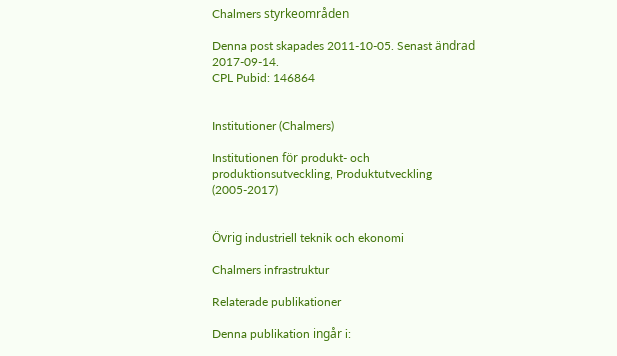Chalmers styrkeområden

Denna post skapades 2011-10-05. Senast ändrad 2017-09-14.
CPL Pubid: 146864


Institutioner (Chalmers)

Institutionen för produkt- och produktionsutveckling, Produktutveckling (2005-2017)


Övrig industriell teknik och ekonomi

Chalmers infrastruktur

Relaterade publikationer

Denna publikation ingår i: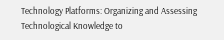Technology Platforms: Organizing and Assessing Technological Knowledge to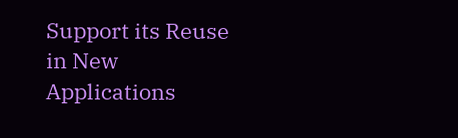Support its Reuse in New Applications